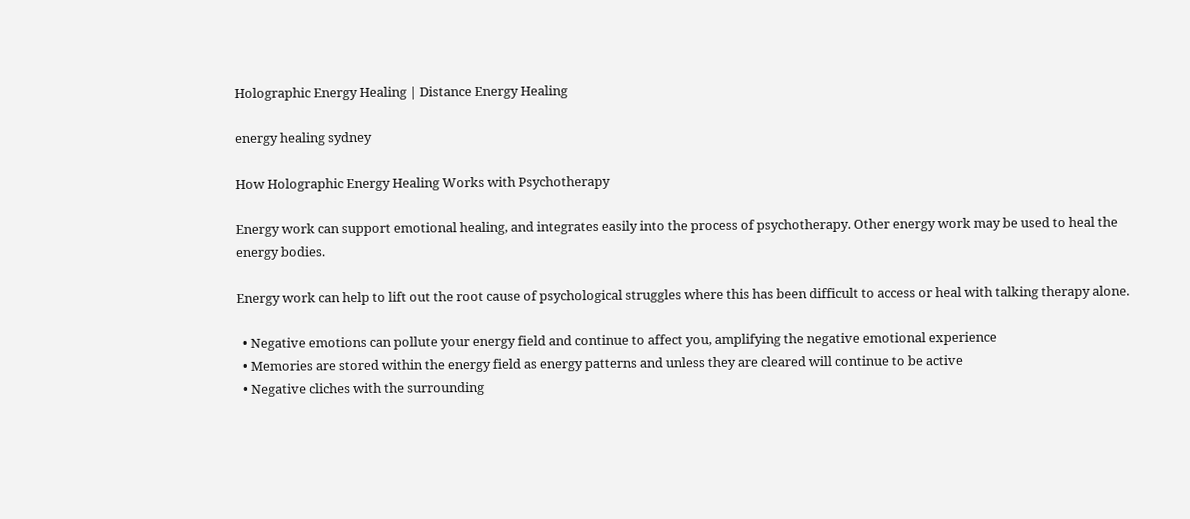Holographic Energy Healing | Distance Energy Healing

energy healing sydney

How Holographic Energy Healing Works with Psychotherapy

Energy work can support emotional healing, and integrates easily into the process of psychotherapy. Other energy work may be used to heal the energy bodies.

Energy work can help to lift out the root cause of psychological struggles where this has been difficult to access or heal with talking therapy alone.

  • Negative emotions can pollute your energy field and continue to affect you, amplifying the negative emotional experience
  • Memories are stored within the energy field as energy patterns and unless they are cleared will continue to be active
  • Negative cliches with the surrounding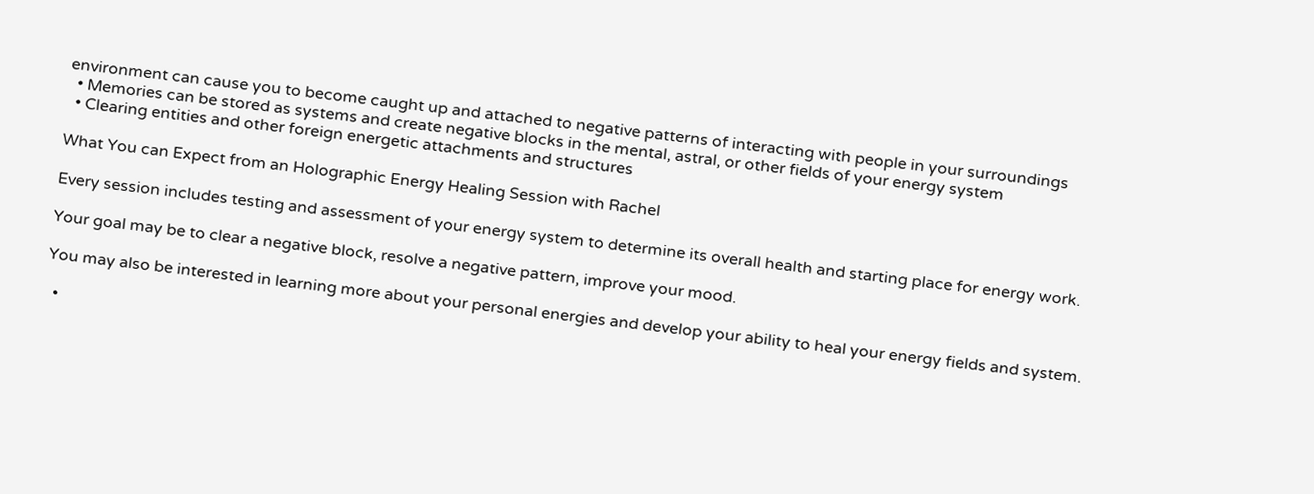environment can cause you to become caught up and attached to negative patterns of interacting with people in your surroundings
  • Memories can be stored as systems and create negative blocks in the mental, astral, or other fields of your energy system
  • Clearing entities and other foreign energetic attachments and structures

What You can Expect from an Holographic Energy Healing Session with Rachel

Every session includes testing and assessment of your energy system to determine its overall health and starting place for energy work.

Your goal may be to clear a negative block, resolve a negative pattern, improve your mood.

You may also be interested in learning more about your personal energies and develop your ability to heal your energy fields and system.

  •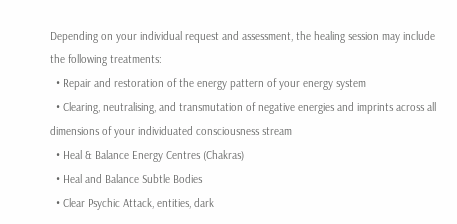Depending on your individual request and assessment, the healing session may include the following treatments:
  • Repair and restoration of the energy pattern of your energy system
  • Clearing, neutralising, and transmutation of negative energies and imprints across all dimensions of your individuated consciousness stream
  • Heal & Balance Energy Centres (Chakras)
  • Heal and Balance Subtle Bodies
  • Clear Psychic Attack, entities, dark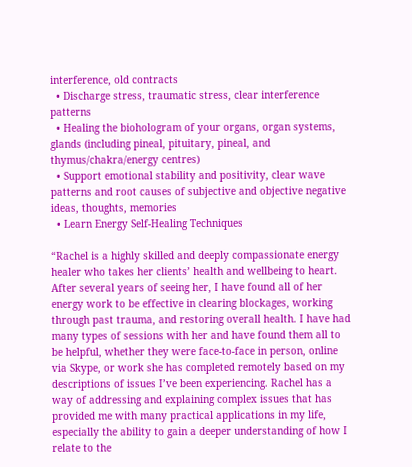interference, old contracts
  • Discharge stress, traumatic stress, clear interference patterns
  • Healing the biohologram of your organs, organ systems, glands (including pineal, pituitary, pineal, and thymus/chakra/energy centres)
  • Support emotional stability and positivity, clear wave patterns and root causes of subjective and objective negative ideas, thoughts, memories
  • Learn Energy Self-Healing Techniques

“Rachel is a highly skilled and deeply compassionate energy healer who takes her clients’ health and wellbeing to heart. After several years of seeing her, I have found all of her energy work to be effective in clearing blockages, working through past trauma, and restoring overall health. I have had many types of sessions with her and have found them all to be helpful, whether they were face-to-face in person, online via Skype, or work she has completed remotely based on my descriptions of issues I’ve been experiencing. Rachel has a way of addressing and explaining complex issues that has provided me with many practical applications in my life, especially the ability to gain a deeper understanding of how I relate to the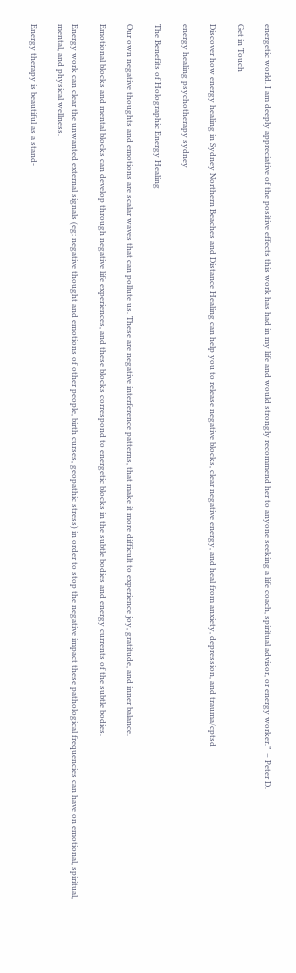energetic world. I am deeply appreciative of the positive effects this work has had in my life and would strongly recommend her to anyone seeking a life coach, spiritual advisor, or energy worker.”  – Peter D.

Get in Touch

Discover how energy healing in Sydney Northern Beaches and Distance Healing can help you to release negative blocks, clear negative energy, and heal from anxiety, depression, and trauma/cptsd

energy healing psychotherapy sydney

The Benefits of Holographic Energy Healing

Our own negative thoughts and emotions are scalar waves that can pollute us. These are negative interference patterns, that make it more difficult to experience joy, gratitude, and inner balance.

Emotional blocks and mental blocks can develop through negative life experiences, and these blocks correspond to energetic blocks in the subtle bodies and energy currents of the subtle bodies.

Energy work can clear the unwanted external signals (eg: negative thought and emotions of other people, birth curses, geopathic stress) in order to stop the negative impact these pathological frequencies can have on emotional, spiritual, mental, and physical wellness.

Energy therapy is beautiful as a stand-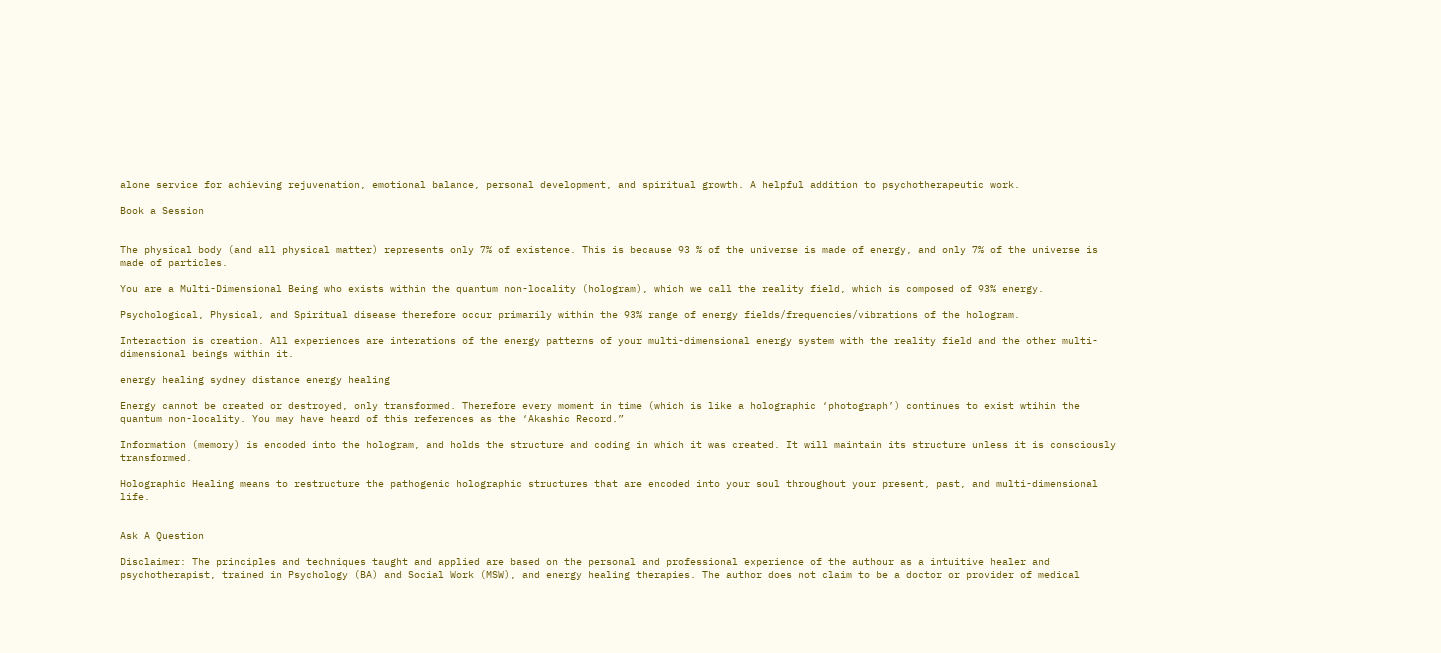alone service for achieving rejuvenation, emotional balance, personal development, and spiritual growth. A helpful addition to psychotherapeutic work.

Book a Session


The physical body (and all physical matter) represents only 7% of existence. This is because 93 % of the universe is made of energy, and only 7% of the universe is made of particles.

You are a Multi-Dimensional Being who exists within the quantum non-locality (hologram), which we call the reality field, which is composed of 93% energy.

Psychological, Physical, and Spiritual disease therefore occur primarily within the 93% range of energy fields/frequencies/vibrations of the hologram.

Interaction is creation. All experiences are interations of the energy patterns of your multi-dimensional energy system with the reality field and the other multi-dimensional beings within it.

energy healing sydney distance energy healing

Energy cannot be created or destroyed, only transformed. Therefore every moment in time (which is like a holographic ‘photograph’) continues to exist wtihin the quantum non-locality. You may have heard of this references as the ‘Akashic Record.”

Information (memory) is encoded into the hologram, and holds the structure and coding in which it was created. It will maintain its structure unless it is consciously transformed.

Holographic Healing means to restructure the pathogenic holographic structures that are encoded into your soul throughout your present, past, and multi-dimensional life.


Ask A Question

Disclaimer: The principles and techniques taught and applied are based on the personal and professional experience of the authour as a intuitive healer and psychotherapist, trained in Psychology (BA) and Social Work (MSW), and energy healing therapies. The author does not claim to be a doctor or provider of medical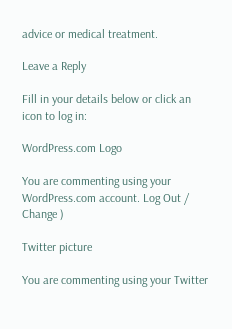advice or medical treatment.

Leave a Reply

Fill in your details below or click an icon to log in:

WordPress.com Logo

You are commenting using your WordPress.com account. Log Out /  Change )

Twitter picture

You are commenting using your Twitter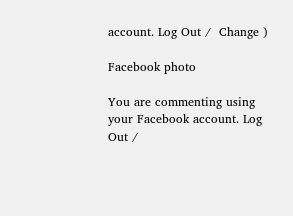account. Log Out /  Change )

Facebook photo

You are commenting using your Facebook account. Log Out /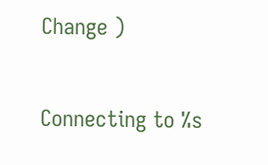Change )

Connecting to %s